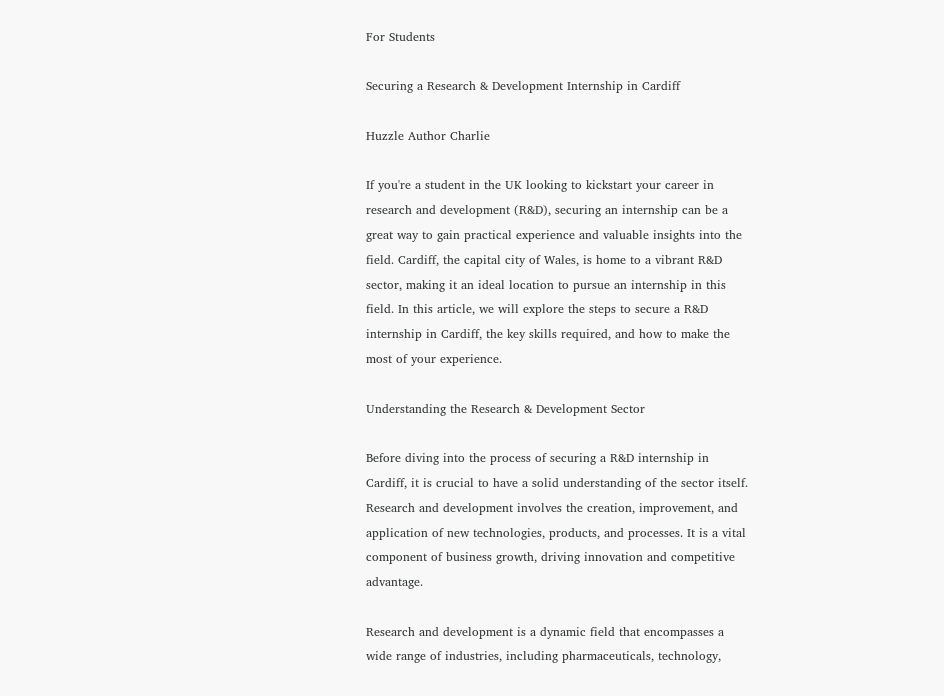For Students

Securing a Research & Development Internship in Cardiff

Huzzle Author Charlie

If you're a student in the UK looking to kickstart your career in research and development (R&D), securing an internship can be a great way to gain practical experience and valuable insights into the field. Cardiff, the capital city of Wales, is home to a vibrant R&D sector, making it an ideal location to pursue an internship in this field. In this article, we will explore the steps to secure a R&D internship in Cardiff, the key skills required, and how to make the most of your experience.

Understanding the Research & Development Sector

Before diving into the process of securing a R&D internship in Cardiff, it is crucial to have a solid understanding of the sector itself. Research and development involves the creation, improvement, and application of new technologies, products, and processes. It is a vital component of business growth, driving innovation and competitive advantage.

Research and development is a dynamic field that encompasses a wide range of industries, including pharmaceuticals, technology,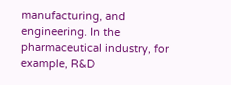manufacturing, and engineering. In the pharmaceutical industry, for example, R&D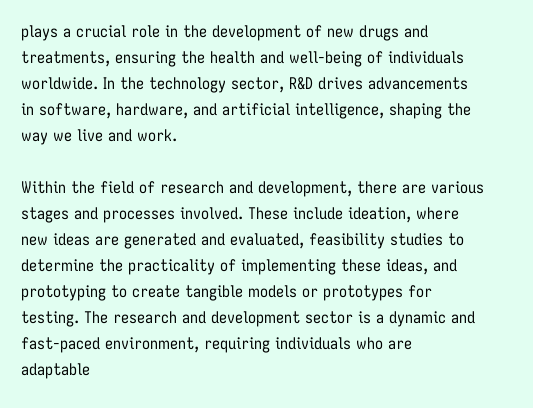plays a crucial role in the development of new drugs and treatments, ensuring the health and well-being of individuals worldwide. In the technology sector, R&D drives advancements in software, hardware, and artificial intelligence, shaping the way we live and work.

Within the field of research and development, there are various stages and processes involved. These include ideation, where new ideas are generated and evaluated, feasibility studies to determine the practicality of implementing these ideas, and prototyping to create tangible models or prototypes for testing. The research and development sector is a dynamic and fast-paced environment, requiring individuals who are adaptable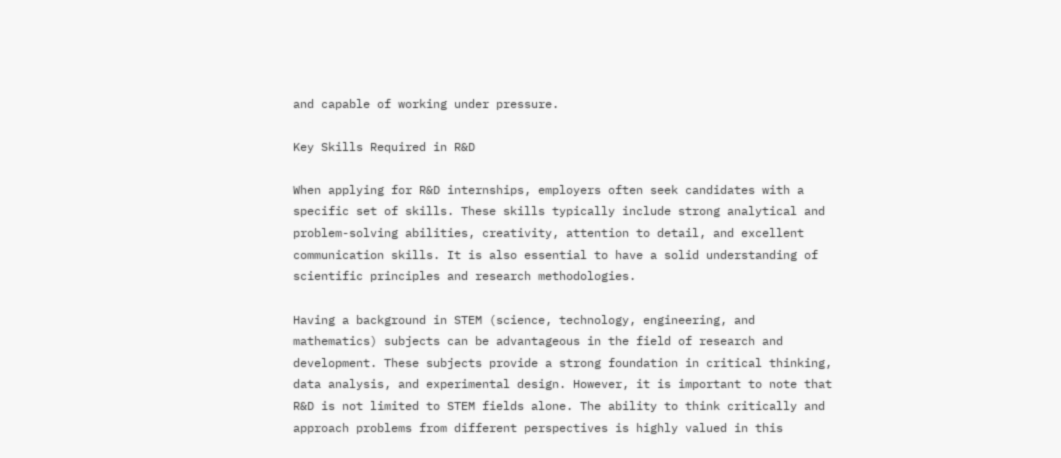and capable of working under pressure.

Key Skills Required in R&D

When applying for R&D internships, employers often seek candidates with a specific set of skills. These skills typically include strong analytical and problem-solving abilities, creativity, attention to detail, and excellent communication skills. It is also essential to have a solid understanding of scientific principles and research methodologies.

Having a background in STEM (science, technology, engineering, and mathematics) subjects can be advantageous in the field of research and development. These subjects provide a strong foundation in critical thinking, data analysis, and experimental design. However, it is important to note that R&D is not limited to STEM fields alone. The ability to think critically and approach problems from different perspectives is highly valued in this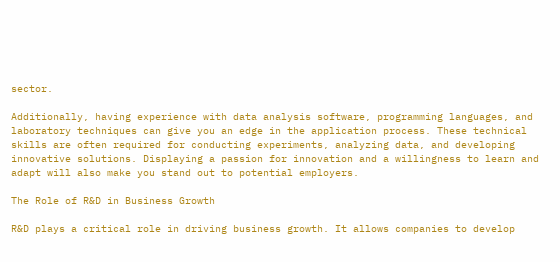sector.

Additionally, having experience with data analysis software, programming languages, and laboratory techniques can give you an edge in the application process. These technical skills are often required for conducting experiments, analyzing data, and developing innovative solutions. Displaying a passion for innovation and a willingness to learn and adapt will also make you stand out to potential employers.

The Role of R&D in Business Growth

R&D plays a critical role in driving business growth. It allows companies to develop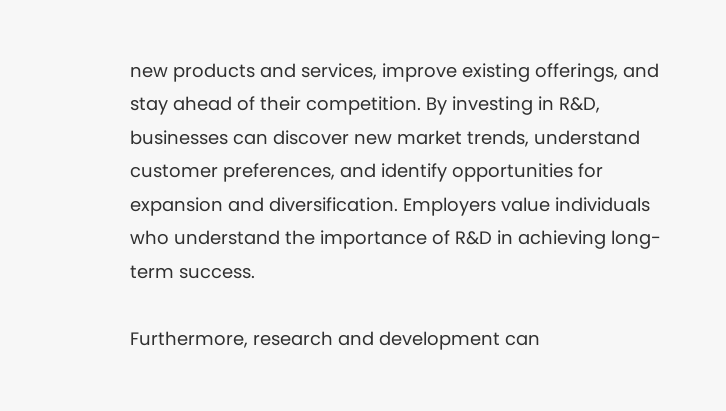new products and services, improve existing offerings, and stay ahead of their competition. By investing in R&D, businesses can discover new market trends, understand customer preferences, and identify opportunities for expansion and diversification. Employers value individuals who understand the importance of R&D in achieving long-term success.

Furthermore, research and development can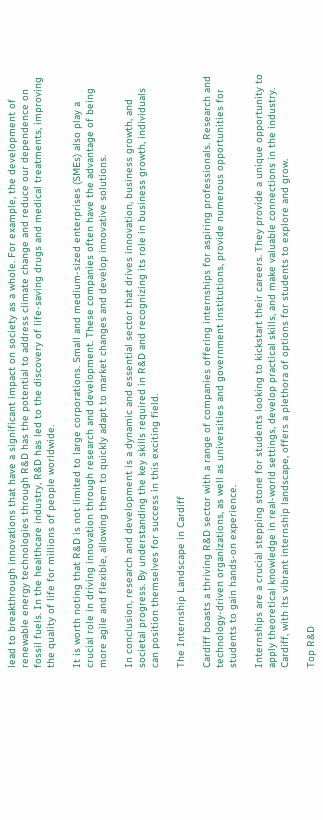lead to breakthrough innovations that have a significant impact on society as a whole. For example, the development of renewable energy technologies through R&D has the potential to address climate change and reduce our dependence on fossil fuels. In the healthcare industry, R&D has led to the discovery of life-saving drugs and medical treatments, improving the quality of life for millions of people worldwide.

It is worth noting that R&D is not limited to large corporations. Small and medium-sized enterprises (SMEs) also play a crucial role in driving innovation through research and development. These companies often have the advantage of being more agile and flexible, allowing them to quickly adapt to market changes and develop innovative solutions.

In conclusion, research and development is a dynamic and essential sector that drives innovation, business growth, and societal progress. By understanding the key skills required in R&D and recognizing its role in business growth, individuals can position themselves for success in this exciting field.

The Internship Landscape in Cardiff

Cardiff boasts a thriving R&D sector with a range of companies offering internships for aspiring professionals. Research and technology-driven organizations, as well as universities and government institutions, provide numerous opportunities for students to gain hands-on experience.

Internships are a crucial stepping stone for students looking to kickstart their careers. They provide a unique opportunity to apply theoretical knowledge in real-world settings, develop practical skills, and make valuable connections in the industry. Cardiff, with its vibrant internship landscape, offers a plethora of options for students to explore and grow.

Top R&D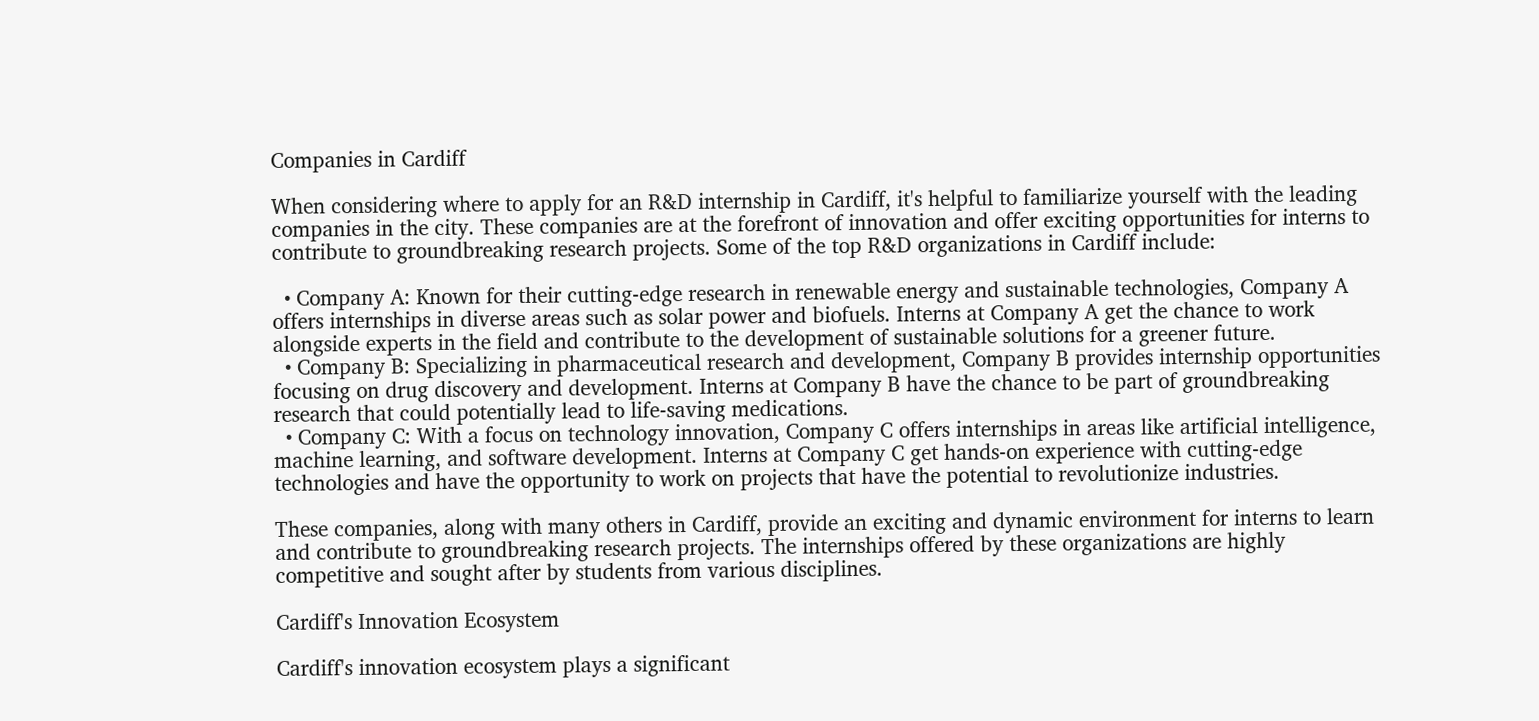Companies in Cardiff

When considering where to apply for an R&D internship in Cardiff, it's helpful to familiarize yourself with the leading companies in the city. These companies are at the forefront of innovation and offer exciting opportunities for interns to contribute to groundbreaking research projects. Some of the top R&D organizations in Cardiff include:

  • Company A: Known for their cutting-edge research in renewable energy and sustainable technologies, Company A offers internships in diverse areas such as solar power and biofuels. Interns at Company A get the chance to work alongside experts in the field and contribute to the development of sustainable solutions for a greener future.
  • Company B: Specializing in pharmaceutical research and development, Company B provides internship opportunities focusing on drug discovery and development. Interns at Company B have the chance to be part of groundbreaking research that could potentially lead to life-saving medications.
  • Company C: With a focus on technology innovation, Company C offers internships in areas like artificial intelligence, machine learning, and software development. Interns at Company C get hands-on experience with cutting-edge technologies and have the opportunity to work on projects that have the potential to revolutionize industries.

These companies, along with many others in Cardiff, provide an exciting and dynamic environment for interns to learn and contribute to groundbreaking research projects. The internships offered by these organizations are highly competitive and sought after by students from various disciplines.

Cardiff's Innovation Ecosystem

Cardiff's innovation ecosystem plays a significant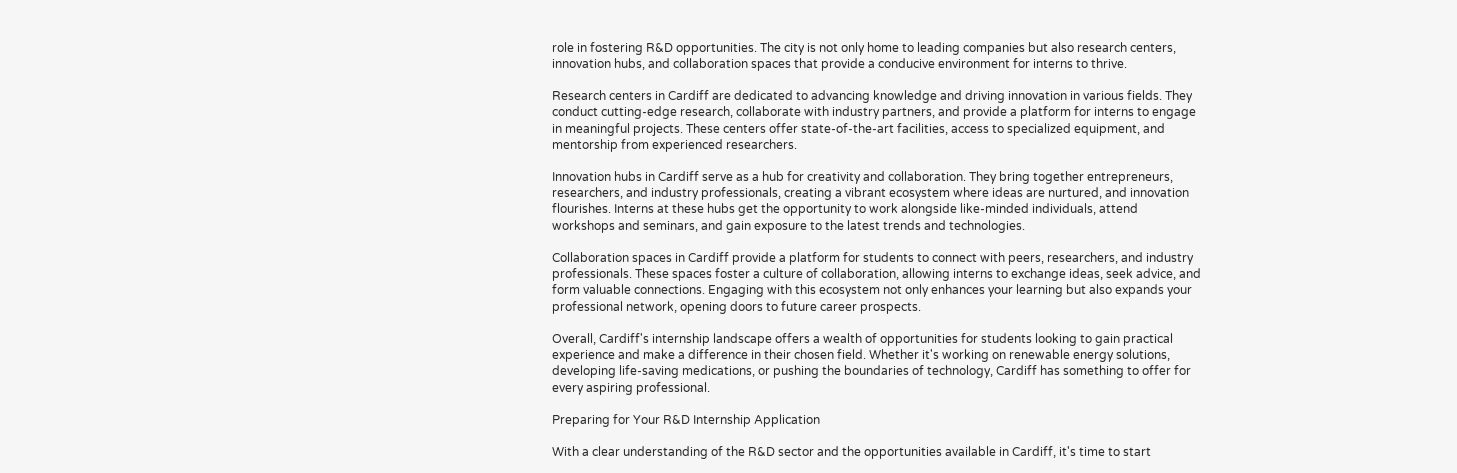role in fostering R&D opportunities. The city is not only home to leading companies but also research centers, innovation hubs, and collaboration spaces that provide a conducive environment for interns to thrive.

Research centers in Cardiff are dedicated to advancing knowledge and driving innovation in various fields. They conduct cutting-edge research, collaborate with industry partners, and provide a platform for interns to engage in meaningful projects. These centers offer state-of-the-art facilities, access to specialized equipment, and mentorship from experienced researchers.

Innovation hubs in Cardiff serve as a hub for creativity and collaboration. They bring together entrepreneurs, researchers, and industry professionals, creating a vibrant ecosystem where ideas are nurtured, and innovation flourishes. Interns at these hubs get the opportunity to work alongside like-minded individuals, attend workshops and seminars, and gain exposure to the latest trends and technologies.

Collaboration spaces in Cardiff provide a platform for students to connect with peers, researchers, and industry professionals. These spaces foster a culture of collaboration, allowing interns to exchange ideas, seek advice, and form valuable connections. Engaging with this ecosystem not only enhances your learning but also expands your professional network, opening doors to future career prospects.

Overall, Cardiff's internship landscape offers a wealth of opportunities for students looking to gain practical experience and make a difference in their chosen field. Whether it's working on renewable energy solutions, developing life-saving medications, or pushing the boundaries of technology, Cardiff has something to offer for every aspiring professional.

Preparing for Your R&D Internship Application

With a clear understanding of the R&D sector and the opportunities available in Cardiff, it's time to start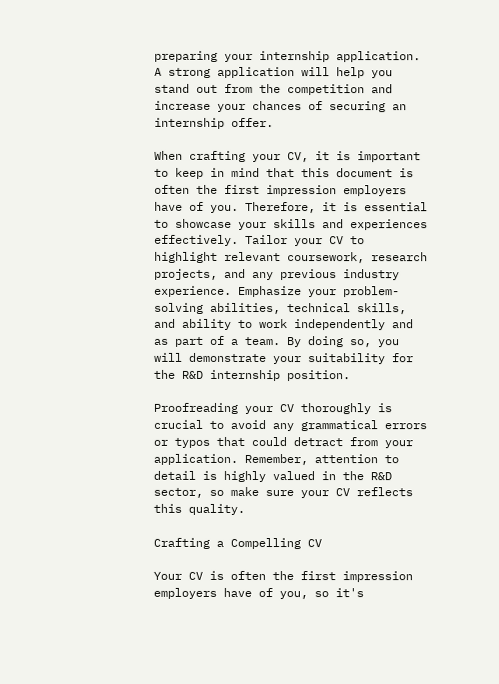preparing your internship application. A strong application will help you stand out from the competition and increase your chances of securing an internship offer.

When crafting your CV, it is important to keep in mind that this document is often the first impression employers have of you. Therefore, it is essential to showcase your skills and experiences effectively. Tailor your CV to highlight relevant coursework, research projects, and any previous industry experience. Emphasize your problem-solving abilities, technical skills, and ability to work independently and as part of a team. By doing so, you will demonstrate your suitability for the R&D internship position.

Proofreading your CV thoroughly is crucial to avoid any grammatical errors or typos that could detract from your application. Remember, attention to detail is highly valued in the R&D sector, so make sure your CV reflects this quality.

Crafting a Compelling CV

Your CV is often the first impression employers have of you, so it's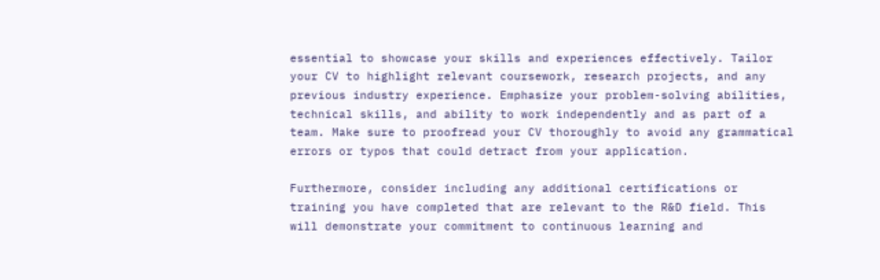essential to showcase your skills and experiences effectively. Tailor your CV to highlight relevant coursework, research projects, and any previous industry experience. Emphasize your problem-solving abilities, technical skills, and ability to work independently and as part of a team. Make sure to proofread your CV thoroughly to avoid any grammatical errors or typos that could detract from your application.

Furthermore, consider including any additional certifications or training you have completed that are relevant to the R&D field. This will demonstrate your commitment to continuous learning and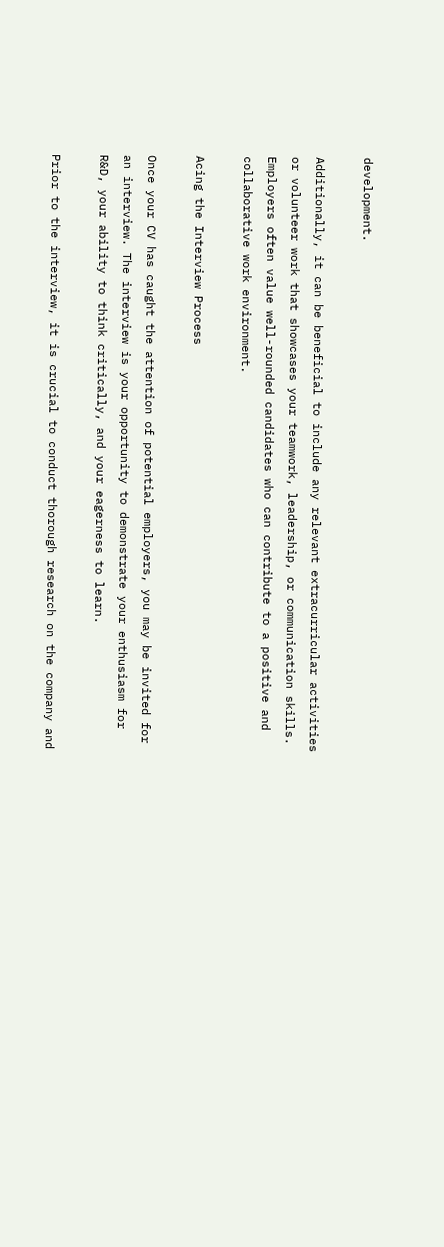development.

Additionally, it can be beneficial to include any relevant extracurricular activities or volunteer work that showcases your teamwork, leadership, or communication skills. Employers often value well-rounded candidates who can contribute to a positive and collaborative work environment.

Acing the Interview Process

Once your CV has caught the attention of potential employers, you may be invited for an interview. The interview is your opportunity to demonstrate your enthusiasm for R&D, your ability to think critically, and your eagerness to learn.

Prior to the interview, it is crucial to conduct thorough research on the company and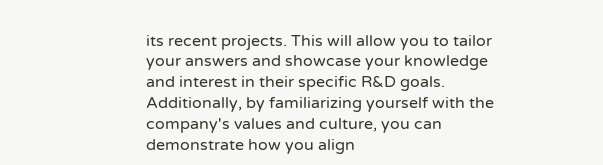its recent projects. This will allow you to tailor your answers and showcase your knowledge and interest in their specific R&D goals. Additionally, by familiarizing yourself with the company's values and culture, you can demonstrate how you align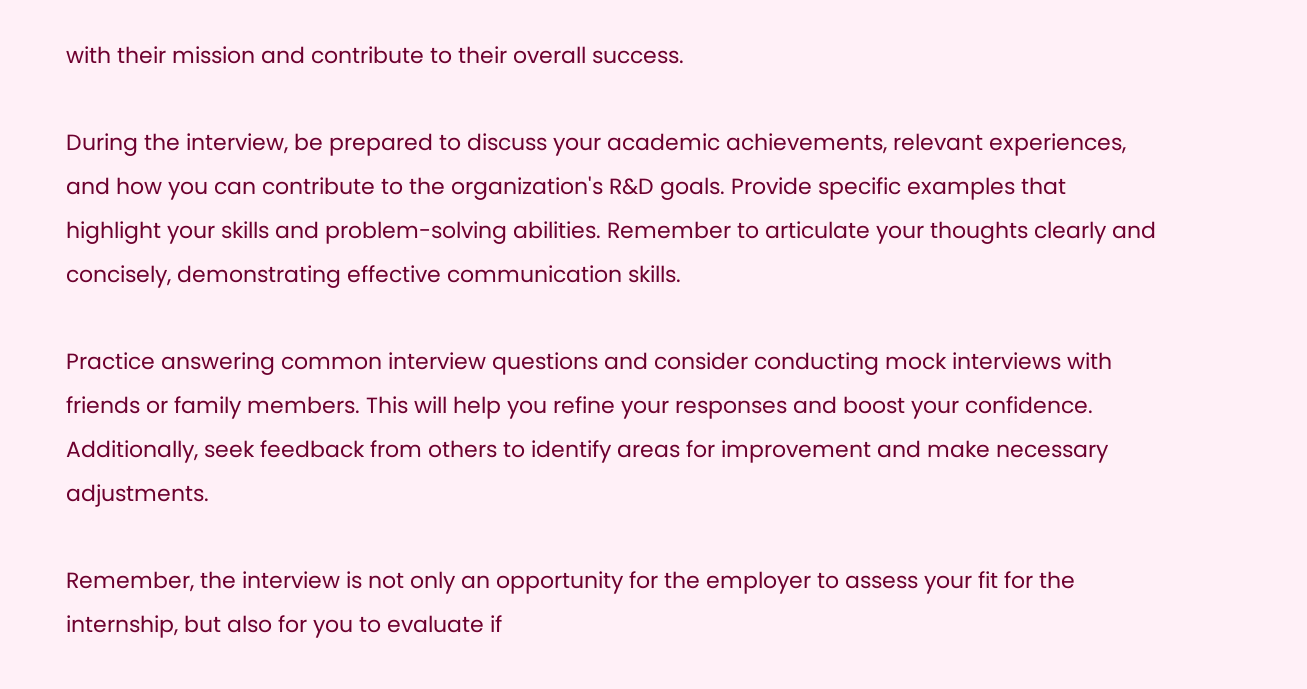with their mission and contribute to their overall success.

During the interview, be prepared to discuss your academic achievements, relevant experiences, and how you can contribute to the organization's R&D goals. Provide specific examples that highlight your skills and problem-solving abilities. Remember to articulate your thoughts clearly and concisely, demonstrating effective communication skills.

Practice answering common interview questions and consider conducting mock interviews with friends or family members. This will help you refine your responses and boost your confidence. Additionally, seek feedback from others to identify areas for improvement and make necessary adjustments.

Remember, the interview is not only an opportunity for the employer to assess your fit for the internship, but also for you to evaluate if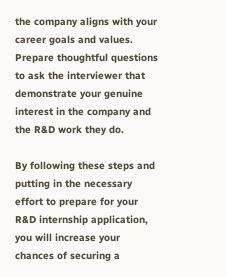the company aligns with your career goals and values. Prepare thoughtful questions to ask the interviewer that demonstrate your genuine interest in the company and the R&D work they do.

By following these steps and putting in the necessary effort to prepare for your R&D internship application, you will increase your chances of securing a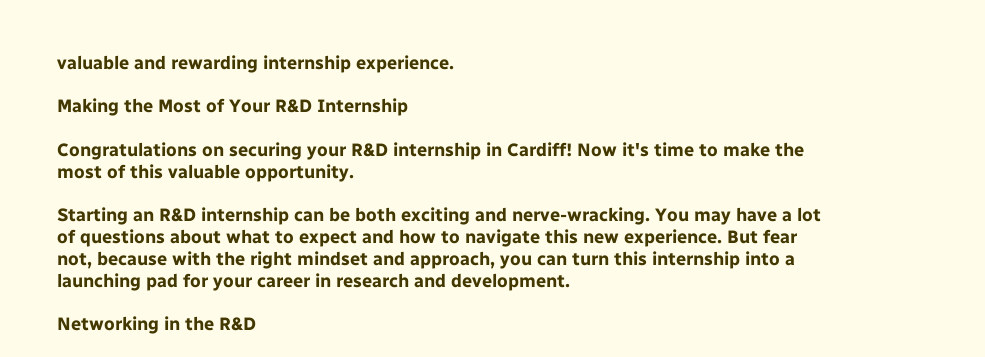valuable and rewarding internship experience.

Making the Most of Your R&D Internship

Congratulations on securing your R&D internship in Cardiff! Now it's time to make the most of this valuable opportunity.

Starting an R&D internship can be both exciting and nerve-wracking. You may have a lot of questions about what to expect and how to navigate this new experience. But fear not, because with the right mindset and approach, you can turn this internship into a launching pad for your career in research and development.

Networking in the R&D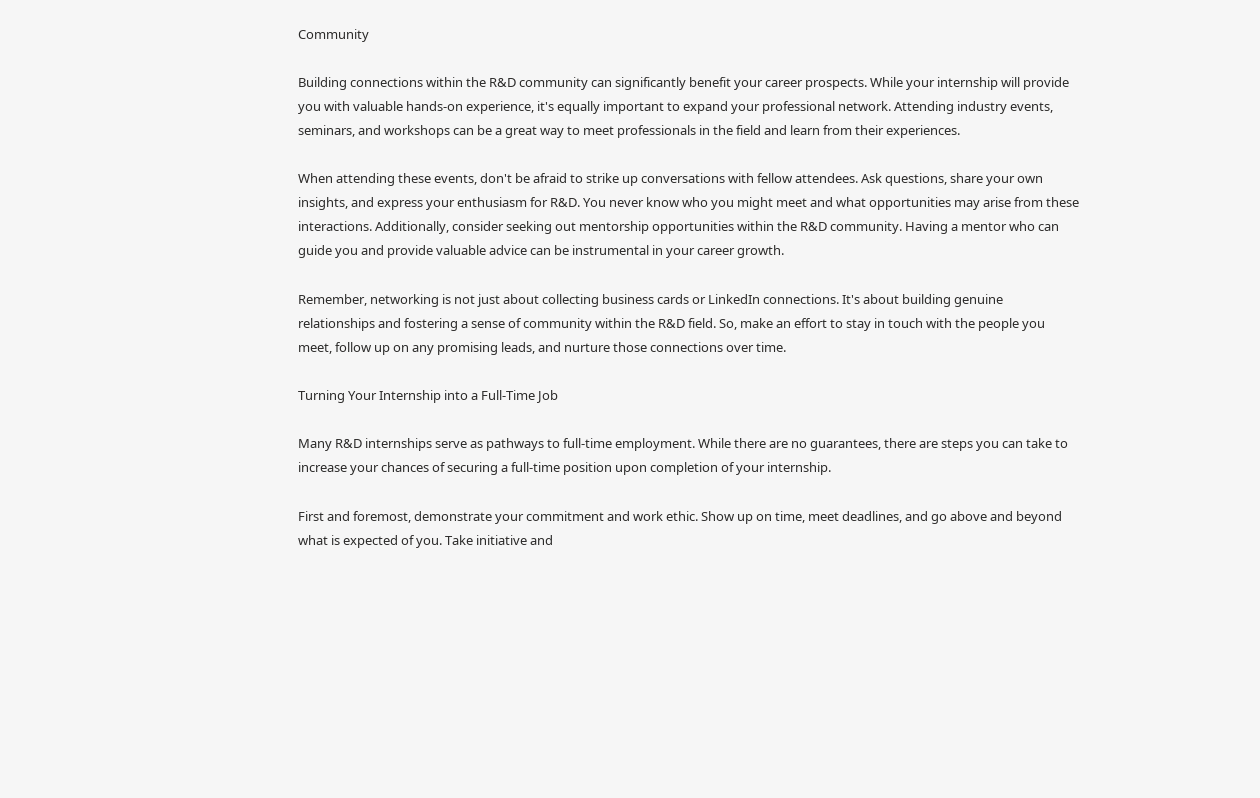Community

Building connections within the R&D community can significantly benefit your career prospects. While your internship will provide you with valuable hands-on experience, it's equally important to expand your professional network. Attending industry events, seminars, and workshops can be a great way to meet professionals in the field and learn from their experiences.

When attending these events, don't be afraid to strike up conversations with fellow attendees. Ask questions, share your own insights, and express your enthusiasm for R&D. You never know who you might meet and what opportunities may arise from these interactions. Additionally, consider seeking out mentorship opportunities within the R&D community. Having a mentor who can guide you and provide valuable advice can be instrumental in your career growth.

Remember, networking is not just about collecting business cards or LinkedIn connections. It's about building genuine relationships and fostering a sense of community within the R&D field. So, make an effort to stay in touch with the people you meet, follow up on any promising leads, and nurture those connections over time.

Turning Your Internship into a Full-Time Job

Many R&D internships serve as pathways to full-time employment. While there are no guarantees, there are steps you can take to increase your chances of securing a full-time position upon completion of your internship.

First and foremost, demonstrate your commitment and work ethic. Show up on time, meet deadlines, and go above and beyond what is expected of you. Take initiative and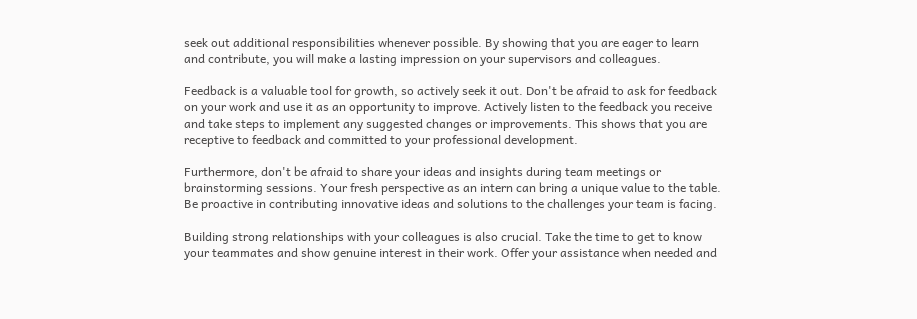seek out additional responsibilities whenever possible. By showing that you are eager to learn and contribute, you will make a lasting impression on your supervisors and colleagues.

Feedback is a valuable tool for growth, so actively seek it out. Don't be afraid to ask for feedback on your work and use it as an opportunity to improve. Actively listen to the feedback you receive and take steps to implement any suggested changes or improvements. This shows that you are receptive to feedback and committed to your professional development.

Furthermore, don't be afraid to share your ideas and insights during team meetings or brainstorming sessions. Your fresh perspective as an intern can bring a unique value to the table. Be proactive in contributing innovative ideas and solutions to the challenges your team is facing.

Building strong relationships with your colleagues is also crucial. Take the time to get to know your teammates and show genuine interest in their work. Offer your assistance when needed and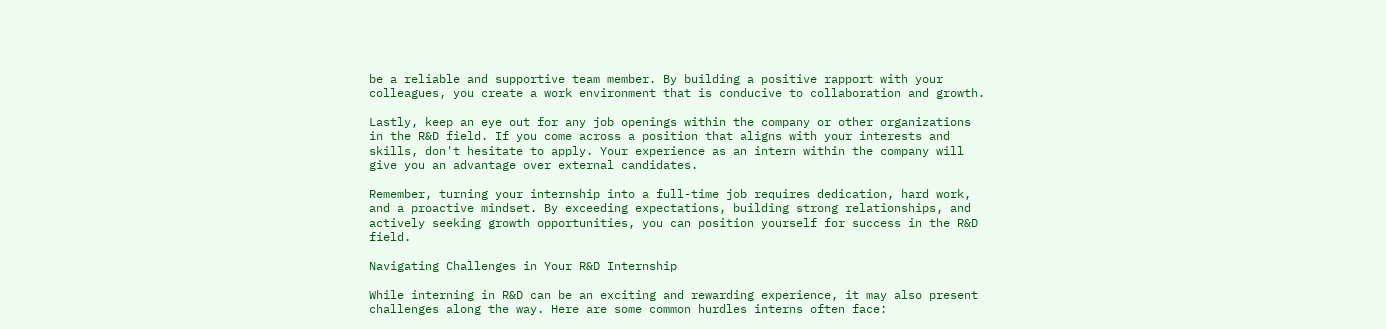be a reliable and supportive team member. By building a positive rapport with your colleagues, you create a work environment that is conducive to collaboration and growth.

Lastly, keep an eye out for any job openings within the company or other organizations in the R&D field. If you come across a position that aligns with your interests and skills, don't hesitate to apply. Your experience as an intern within the company will give you an advantage over external candidates.

Remember, turning your internship into a full-time job requires dedication, hard work, and a proactive mindset. By exceeding expectations, building strong relationships, and actively seeking growth opportunities, you can position yourself for success in the R&D field.

Navigating Challenges in Your R&D Internship

While interning in R&D can be an exciting and rewarding experience, it may also present challenges along the way. Here are some common hurdles interns often face: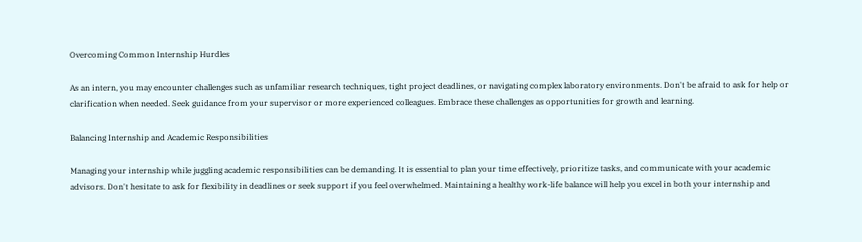Overcoming Common Internship Hurdles

As an intern, you may encounter challenges such as unfamiliar research techniques, tight project deadlines, or navigating complex laboratory environments. Don't be afraid to ask for help or clarification when needed. Seek guidance from your supervisor or more experienced colleagues. Embrace these challenges as opportunities for growth and learning.

Balancing Internship and Academic Responsibilities

Managing your internship while juggling academic responsibilities can be demanding. It is essential to plan your time effectively, prioritize tasks, and communicate with your academic advisors. Don't hesitate to ask for flexibility in deadlines or seek support if you feel overwhelmed. Maintaining a healthy work-life balance will help you excel in both your internship and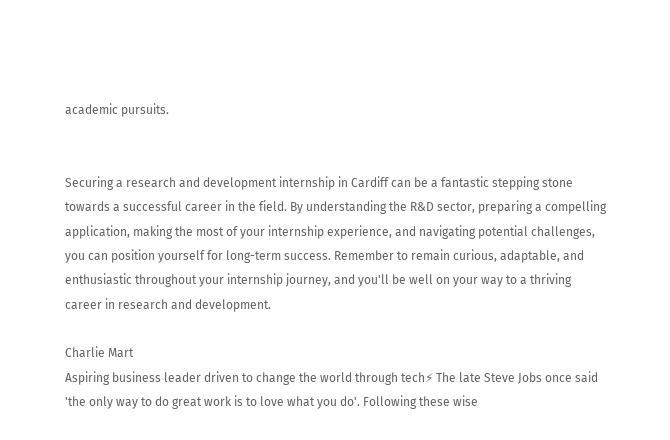academic pursuits.


Securing a research and development internship in Cardiff can be a fantastic stepping stone towards a successful career in the field. By understanding the R&D sector, preparing a compelling application, making the most of your internship experience, and navigating potential challenges, you can position yourself for long-term success. Remember to remain curious, adaptable, and enthusiastic throughout your internship journey, and you'll be well on your way to a thriving career in research and development.

Charlie Mart
Aspiring business leader driven to change the world through tech⚡ The late Steve Jobs once said 'the only way to do great work is to love what you do'. Following these wise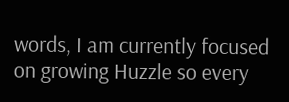words, I am currently focused on growing Huzzle so every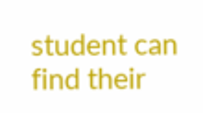student can find their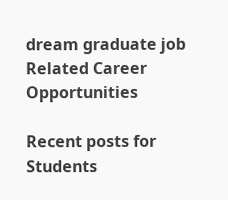dream graduate job
Related Career Opportunities

Recent posts for Students